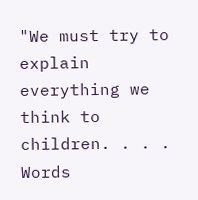"We must try to explain everything we think to children. . . . Words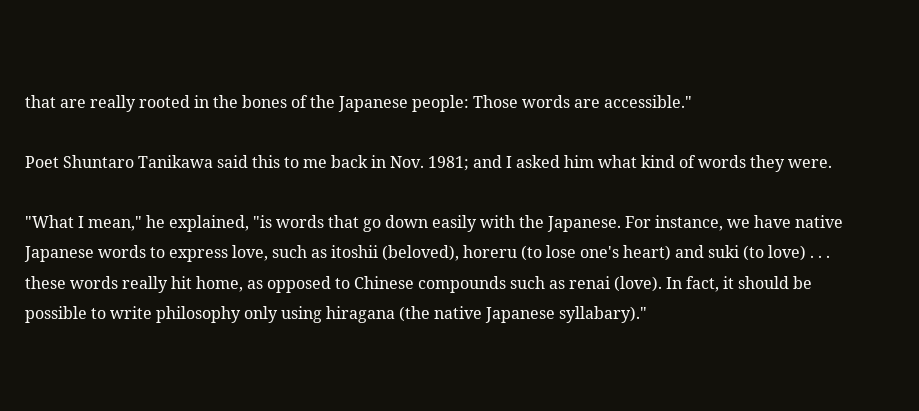that are really rooted in the bones of the Japanese people: Those words are accessible."

Poet Shuntaro Tanikawa said this to me back in Nov. 1981; and I asked him what kind of words they were.

"What I mean," he explained, "is words that go down easily with the Japanese. For instance, we have native Japanese words to express love, such as itoshii (beloved), horeru (to lose one's heart) and suki (to love) . . . these words really hit home, as opposed to Chinese compounds such as renai (love). In fact, it should be possible to write philosophy only using hiragana (the native Japanese syllabary)."